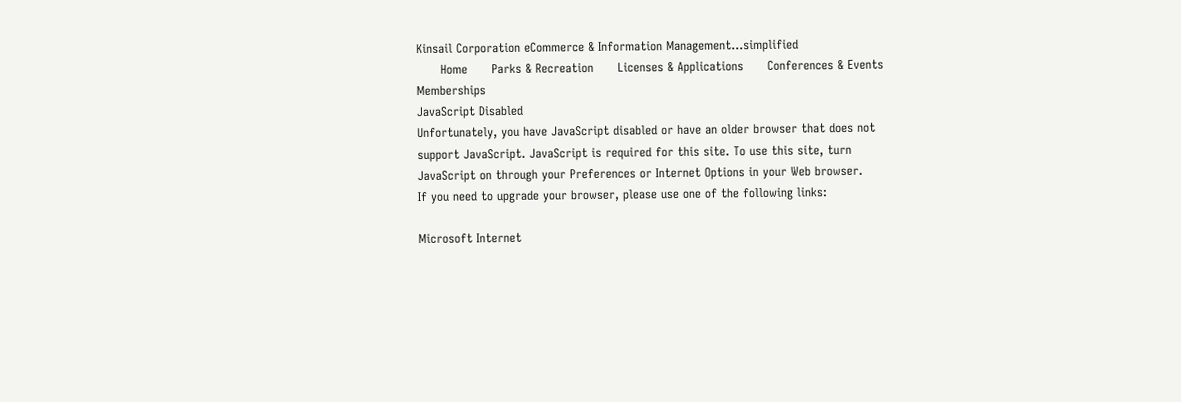Kinsail Corporation eCommerce & Information Management...simplified
      Home      Parks & Recreation      Licenses & Applications      Conferences & Events      Memberships
JavaScript Disabled
Unfortunately, you have JavaScript disabled or have an older browser that does not support JavaScript. JavaScript is required for this site. To use this site, turn JavaScript on through your Preferences or Internet Options in your Web browser.
If you need to upgrade your browser, please use one of the following links:

Microsoft Internet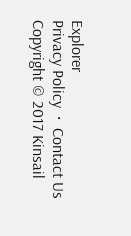Explorer
Privacy Policy  ·  Contact Us
Copyright © 2017 Kinsail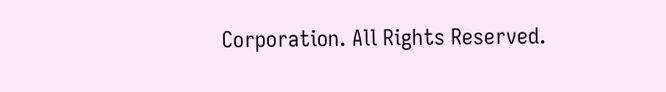Corporation. All Rights Reserved.